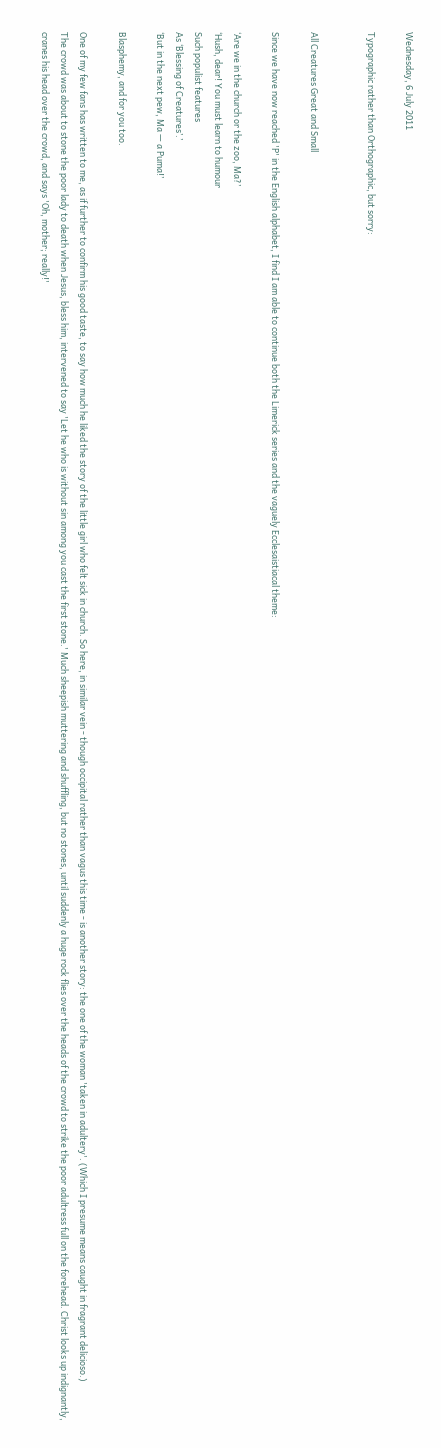Wednesday, 6 July 2011

Typographic rather than Orthographic, but sorry:


All Creatures Great and Small

Since we have now reached 'P' in the English alphabet, I find I am able to continue both the Limerick series and the vaguely Ecclesaistiacal theme:

‘Are we in the church or the zoo, Ma?’
‘Hush, dear! You must learn to humour
Such populist features
As ‘Blessing of Creatures’.’
‘But in the next pew, Ma — a Puma!’

Blasphemy, and for you too.

One of my few fans has written to me, as if further to confirm his good taste, to say how much he liked the story of the little girl who felt sick in church. So here, in similar vein - though occipital rather than vagus this time - is another story: the one of the woman 'taken in adultery'. (Which I presume means caught in fragrant delicioso.)
The crowd was about to stone the poor lady to death when Jesus, bless him, intervened to say 'Let he who is without sin among you cast the first stone.' Much sheepish muttering and shuffling, but no stones, until suddenly a huge rock flies over the heads of the crowd to strike the poor adultress full on the forehead. Christ looks up indignantly, cranes his head over the crowd, and says 'Oh, mother; really!'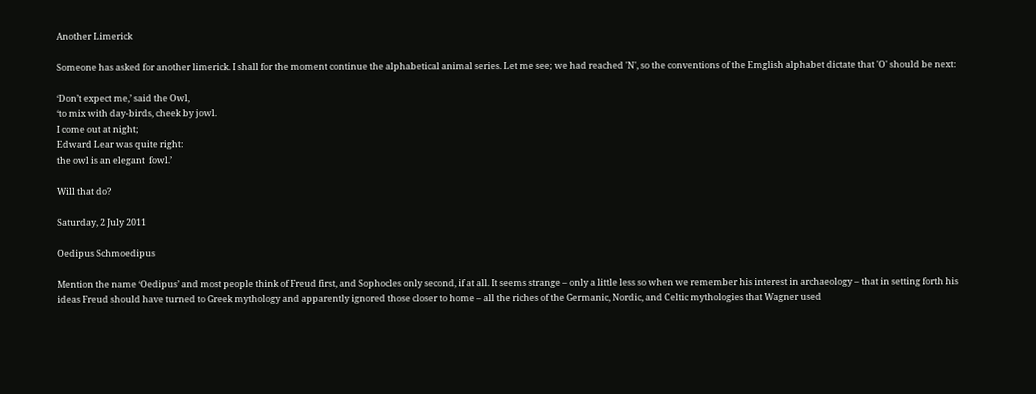Another Limerick

Someone has asked for another limerick. I shall for the moment continue the alphabetical animal series. Let me see; we had reached 'N', so the conventions of the Emglish alphabet dictate that 'O' should be next:

‘Don’t expect me,’ said the Owl,
‘to mix with day-birds, cheek by jowl.
I come out at night;
Edward Lear was quite right:
the owl is an elegant  fowl.’

Will that do?

Saturday, 2 July 2011

Oedipus Schmoedipus

Mention the name ‘Oedipus’ and most people think of Freud first, and Sophocles only second, if at all. It seems strange – only a little less so when we remember his interest in archaeology – that in setting forth his ideas Freud should have turned to Greek mythology and apparently ignored those closer to home – all the riches of the Germanic, Nordic, and Celtic mythologies that Wagner used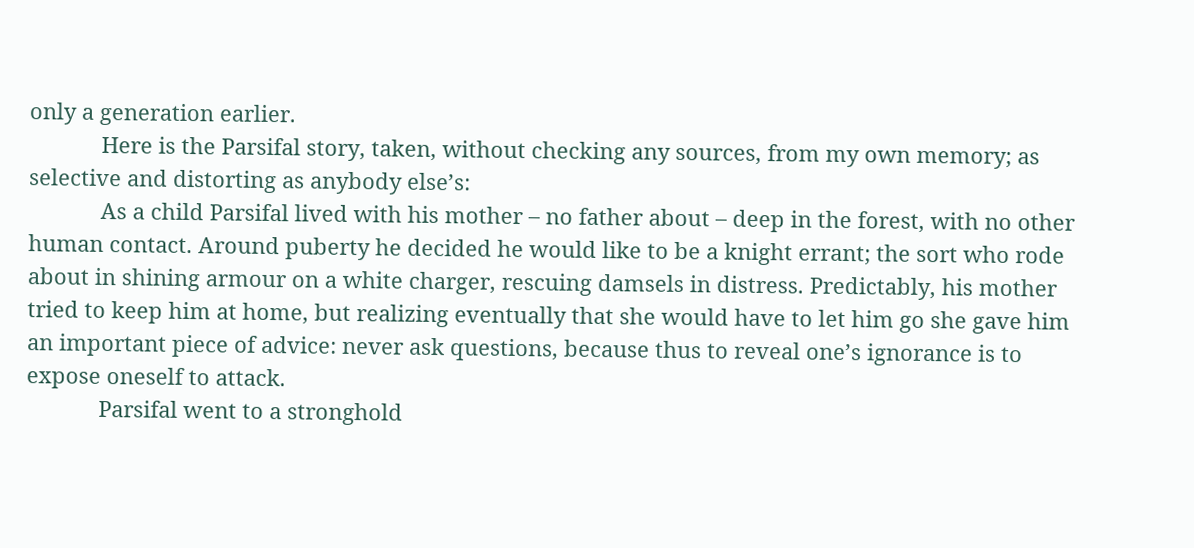only a generation earlier.
            Here is the Parsifal story, taken, without checking any sources, from my own memory; as selective and distorting as anybody else’s:
            As a child Parsifal lived with his mother – no father about – deep in the forest, with no other human contact. Around puberty he decided he would like to be a knight errant; the sort who rode about in shining armour on a white charger, rescuing damsels in distress. Predictably, his mother tried to keep him at home, but realizing eventually that she would have to let him go she gave him an important piece of advice: never ask questions, because thus to reveal one’s ignorance is to expose oneself to attack.
            Parsifal went to a stronghold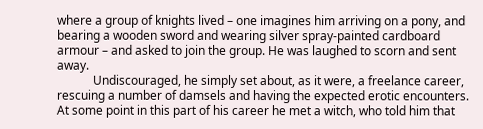where a group of knights lived – one imagines him arriving on a pony, and bearing a wooden sword and wearing silver spray-painted cardboard armour – and asked to join the group. He was laughed to scorn and sent away.
            Undiscouraged, he simply set about, as it were, a freelance career, rescuing a number of damsels and having the expected erotic encounters. At some point in this part of his career he met a witch, who told him that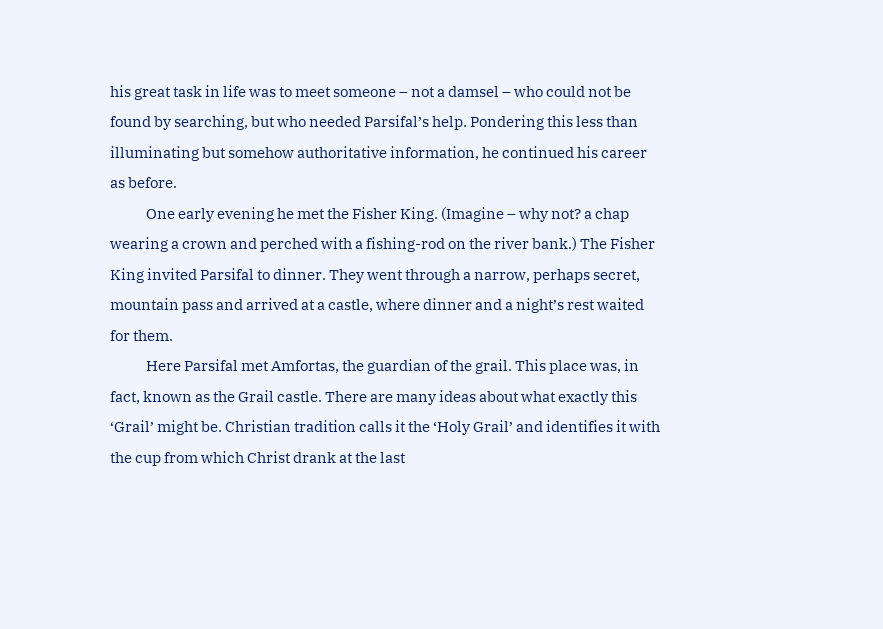his great task in life was to meet someone – not a damsel – who could not be found by searching, but who needed Parsifal’s help. Pondering this less than illuminating but somehow authoritative information, he continued his career as before.
            One early evening he met the Fisher King. (Imagine – why not? a chap wearing a crown and perched with a fishing-rod on the river bank.) The Fisher King invited Parsifal to dinner. They went through a narrow, perhaps secret, mountain pass and arrived at a castle, where dinner and a night’s rest waited for them.
            Here Parsifal met Amfortas, the guardian of the grail. This place was, in fact, known as the Grail castle. There are many ideas about what exactly this ‘Grail’ might be. Christian tradition calls it the ‘Holy Grail’ and identifies it with the cup from which Christ drank at the last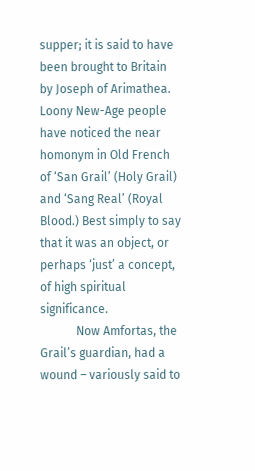supper; it is said to have been brought to Britain by Joseph of Arimathea. Loony New-Age people have noticed the near homonym in Old French of ‘San Grail’ (Holy Grail) and ‘Sang Real’ (Royal Blood.) Best simply to say that it was an object, or perhaps ‘just’ a concept, of high spiritual significance.
            Now Amfortas, the Grail’s guardian, had a wound – variously said to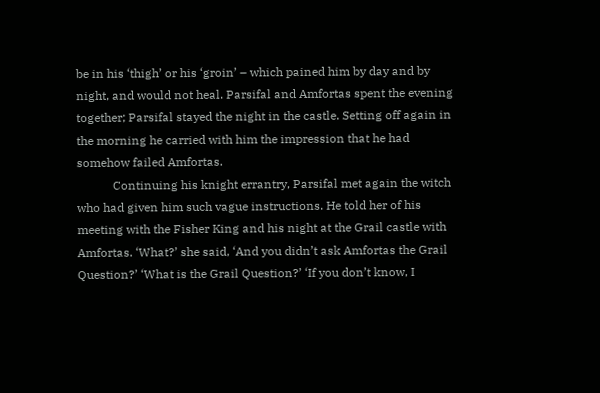be in his ‘thigh’ or his ‘groin’ – which pained him by day and by night, and would not heal. Parsifal and Amfortas spent the evening together; Parsifal stayed the night in the castle. Setting off again in the morning he carried with him the impression that he had somehow failed Amfortas.
            Continuing his knight errantry, Parsifal met again the witch who had given him such vague instructions. He told her of his meeting with the Fisher King and his night at the Grail castle with Amfortas. ‘What?’ she said, ‘And you didn’t ask Amfortas the Grail Question?’ ‘What is the Grail Question?’ ‘If you don’t know, I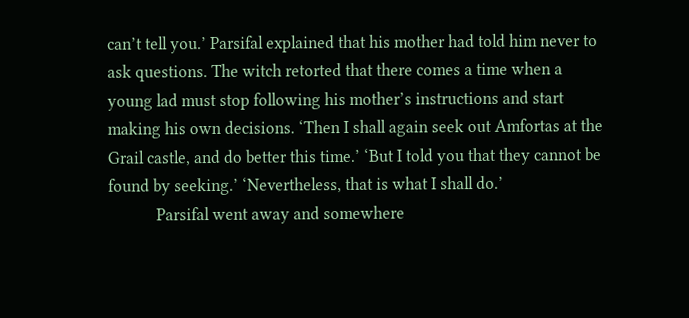can’t tell you.’ Parsifal explained that his mother had told him never to ask questions. The witch retorted that there comes a time when a young lad must stop following his mother’s instructions and start making his own decisions. ‘Then I shall again seek out Amfortas at the Grail castle, and do better this time.’ ‘But I told you that they cannot be found by seeking.’ ‘Nevertheless, that is what I shall do.’
            Parsifal went away and somewhere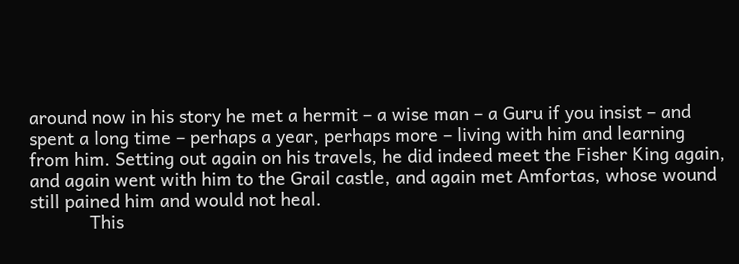around now in his story he met a hermit – a wise man – a Guru if you insist – and spent a long time – perhaps a year, perhaps more – living with him and learning from him. Setting out again on his travels, he did indeed meet the Fisher King again, and again went with him to the Grail castle, and again met Amfortas, whose wound still pained him and would not heal.
            This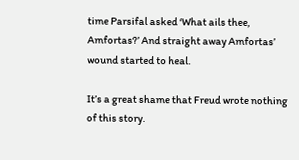time Parsifal asked ‘What ails thee, Amfortas?’ And straight away Amfortas’ wound started to heal.

It’s a great shame that Freud wrote nothing of this story.